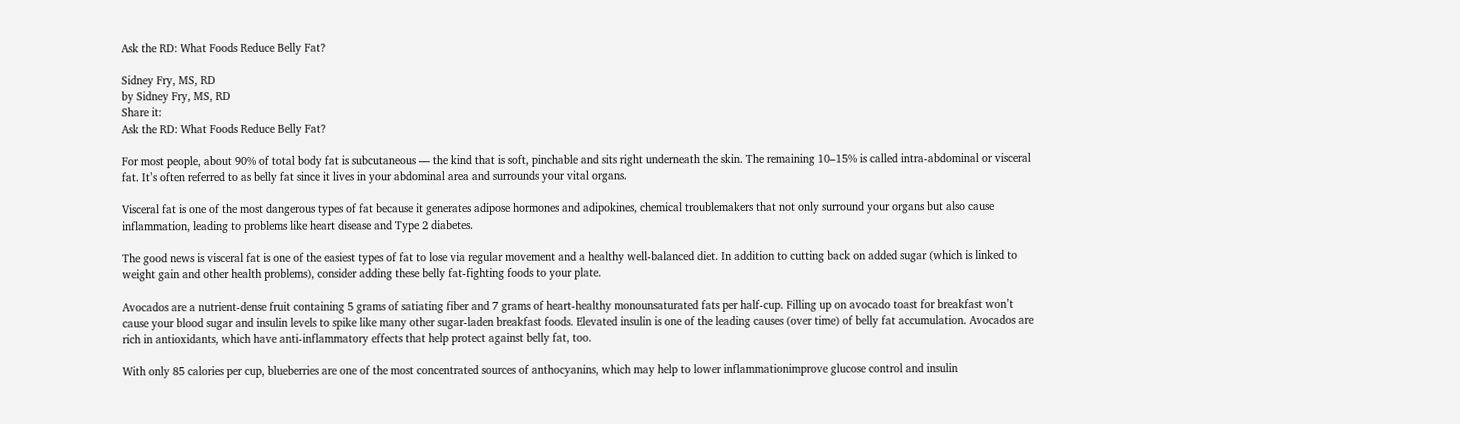Ask the RD: What Foods Reduce Belly Fat?

Sidney Fry, MS, RD
by Sidney Fry, MS, RD
Share it:
Ask the RD: What Foods Reduce Belly Fat?

For most people, about 90% of total body fat is subcutaneous — the kind that is soft, pinchable and sits right underneath the skin. The remaining 10–15% is called intra-abdominal or visceral fat. It’s often referred to as belly fat since it lives in your abdominal area and surrounds your vital organs.

Visceral fat is one of the most dangerous types of fat because it generates adipose hormones and adipokines, chemical troublemakers that not only surround your organs but also cause inflammation, leading to problems like heart disease and Type 2 diabetes.

The good news is visceral fat is one of the easiest types of fat to lose via regular movement and a healthy well-balanced diet. In addition to cutting back on added sugar (which is linked to weight gain and other health problems), consider adding these belly fat-fighting foods to your plate.

Avocados are a nutrient-dense fruit containing 5 grams of satiating fiber and 7 grams of heart-healthy monounsaturated fats per half-cup. Filling up on avocado toast for breakfast won’t cause your blood sugar and insulin levels to spike like many other sugar-laden breakfast foods. Elevated insulin is one of the leading causes (over time) of belly fat accumulation. Avocados are rich in antioxidants, which have anti-inflammatory effects that help protect against belly fat, too.

With only 85 calories per cup, blueberries are one of the most concentrated sources of anthocyanins, which may help to lower inflammationimprove glucose control and insulin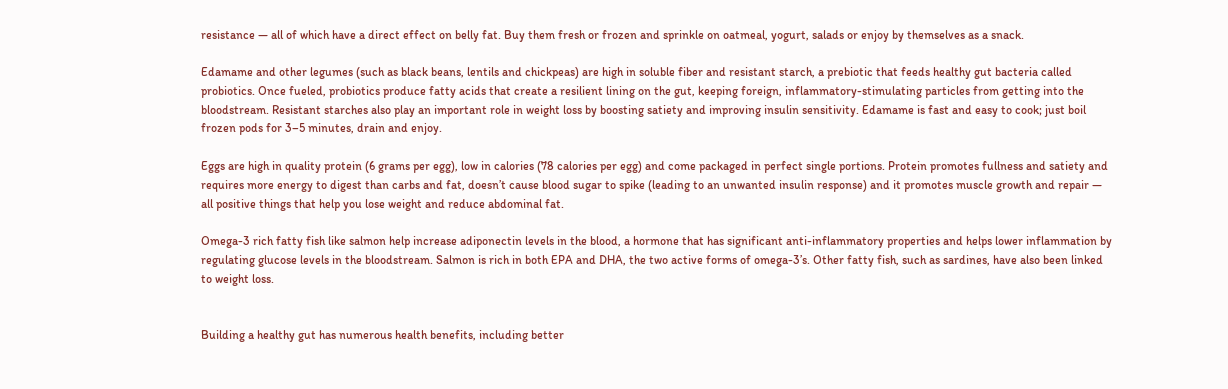resistance — all of which have a direct effect on belly fat. Buy them fresh or frozen and sprinkle on oatmeal, yogurt, salads or enjoy by themselves as a snack.

Edamame and other legumes (such as black beans, lentils and chickpeas) are high in soluble fiber and resistant starch, a prebiotic that feeds healthy gut bacteria called probiotics. Once fueled, probiotics produce fatty acids that create a resilient lining on the gut, keeping foreign, inflammatory-stimulating particles from getting into the bloodstream. Resistant starches also play an important role in weight loss by boosting satiety and improving insulin sensitivity. Edamame is fast and easy to cook; just boil frozen pods for 3–5 minutes, drain and enjoy.

Eggs are high in quality protein (6 grams per egg), low in calories (78 calories per egg) and come packaged in perfect single portions. Protein promotes fullness and satiety and requires more energy to digest than carbs and fat, doesn’t cause blood sugar to spike (leading to an unwanted insulin response) and it promotes muscle growth and repair — all positive things that help you lose weight and reduce abdominal fat.

Omega-3 rich fatty fish like salmon help increase adiponectin levels in the blood, a hormone that has significant anti-inflammatory properties and helps lower inflammation by regulating glucose levels in the bloodstream. Salmon is rich in both EPA and DHA, the two active forms of omega-3’s. Other fatty fish, such as sardines, have also been linked to weight loss.


Building a healthy gut has numerous health benefits, including better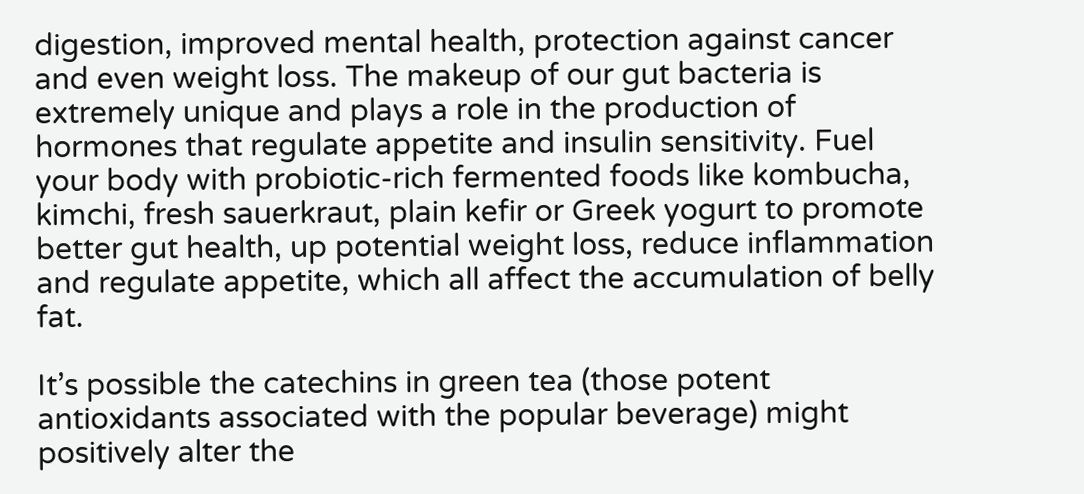digestion, improved mental health, protection against cancer and even weight loss. The makeup of our gut bacteria is extremely unique and plays a role in the production of hormones that regulate appetite and insulin sensitivity. Fuel your body with probiotic-rich fermented foods like kombucha, kimchi, fresh sauerkraut, plain kefir or Greek yogurt to promote better gut health, up potential weight loss, reduce inflammation and regulate appetite, which all affect the accumulation of belly fat.

It’s possible the catechins in green tea (those potent antioxidants associated with the popular beverage) might positively alter the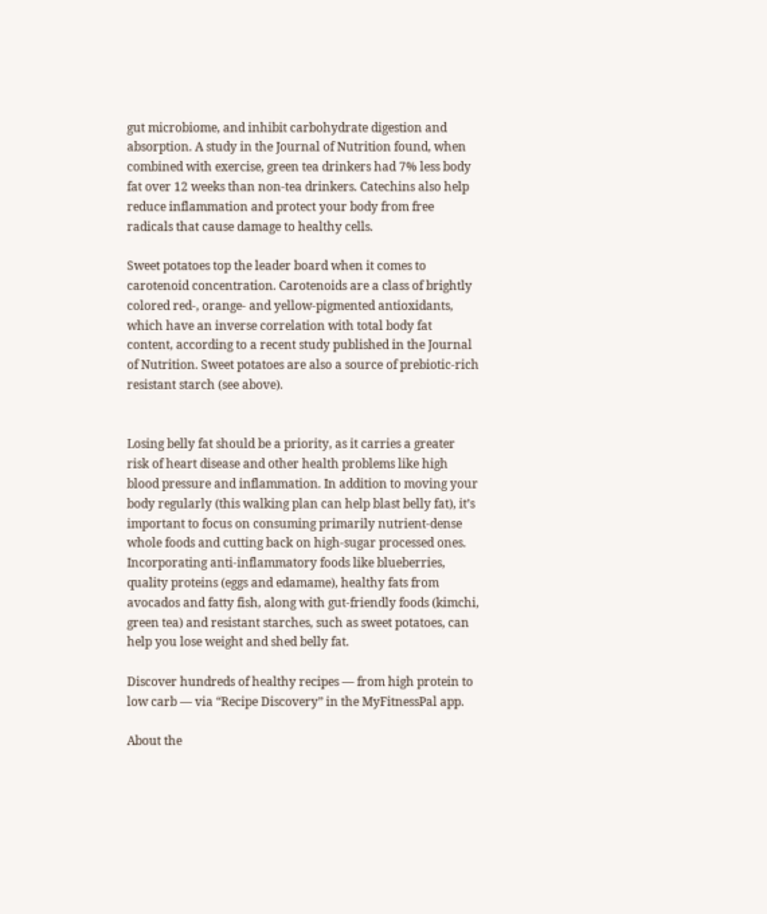gut microbiome, and inhibit carbohydrate digestion and absorption. A study in the Journal of Nutrition found, when combined with exercise, green tea drinkers had 7% less body fat over 12 weeks than non-tea drinkers. Catechins also help reduce inflammation and protect your body from free radicals that cause damage to healthy cells.

Sweet potatoes top the leader board when it comes to carotenoid concentration. Carotenoids are a class of brightly colored red-, orange- and yellow-pigmented antioxidants, which have an inverse correlation with total body fat content, according to a recent study published in the Journal of Nutrition. Sweet potatoes are also a source of prebiotic-rich resistant starch (see above).


Losing belly fat should be a priority, as it carries a greater risk of heart disease and other health problems like high blood pressure and inflammation. In addition to moving your body regularly (this walking plan can help blast belly fat), it’s important to focus on consuming primarily nutrient-dense whole foods and cutting back on high-sugar processed ones. Incorporating anti-inflammatory foods like blueberries, quality proteins (eggs and edamame), healthy fats from avocados and fatty fish, along with gut-friendly foods (kimchi, green tea) and resistant starches, such as sweet potatoes, can help you lose weight and shed belly fat.

Discover hundreds of healthy recipes — from high protein to low carb — via “Recipe Discovery” in the MyFitnessPal app.

About the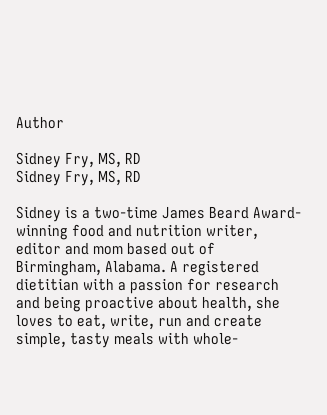Author

Sidney Fry, MS, RD
Sidney Fry, MS, RD

Sidney is a two-time James Beard Award-winning food and nutrition writer, editor and mom based out of Birmingham, Alabama. A registered dietitian with a passion for research and being proactive about health, she loves to eat, write, run and create simple, tasty meals with whole-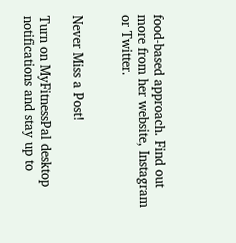food-based approach. Find out more from her website, Instagram or Twitter.


Never Miss a Post!

Turn on MyFitnessPal desktop notifications and stay up to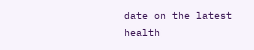date on the latest health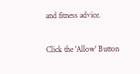and fitness advice.


Click the 'Allow' Button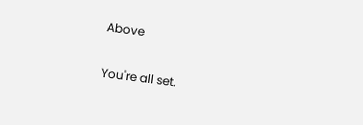Above


You're all set.